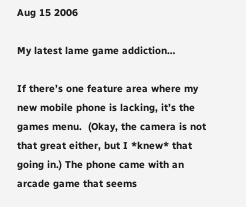Aug 15 2006

My latest lame game addiction…

If there’s one feature area where my new mobile phone is lacking, it’s the games menu.  (Okay, the camera is not that great either, but I *knew* that going in.) The phone came with an arcade game that seems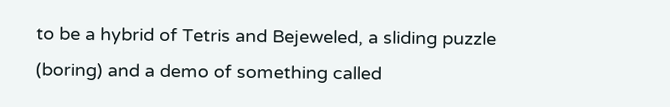to be a hybrid of Tetris and Bejeweled, a sliding puzzle (boring) and a demo of something called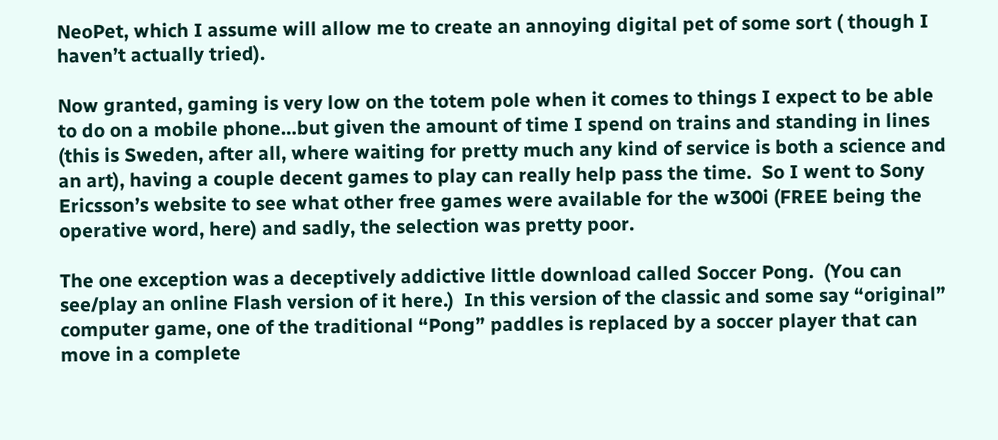NeoPet, which I assume will allow me to create an annoying digital pet of some sort ( though I haven’t actually tried).

Now granted, gaming is very low on the totem pole when it comes to things I expect to be able to do on a mobile phone…but given the amount of time I spend on trains and standing in lines (this is Sweden, after all, where waiting for pretty much any kind of service is both a science and an art), having a couple decent games to play can really help pass the time.  So I went to Sony Ericsson’s website to see what other free games were available for the w300i (FREE being the operative word, here) and sadly, the selection was pretty poor.

The one exception was a deceptively addictive little download called Soccer Pong.  (You can see/play an online Flash version of it here.)  In this version of the classic and some say “original” computer game, one of the traditional “Pong” paddles is replaced by a soccer player that can move in a complete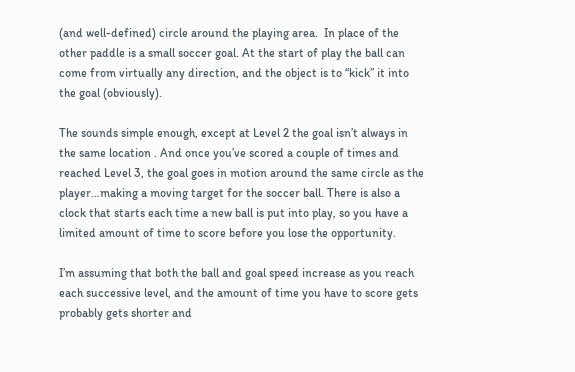(and well-defined) circle around the playing area.  In place of the other paddle is a small soccer goal. At the start of play the ball can come from virtually any direction, and the object is to “kick” it into the goal (obviously).

The sounds simple enough, except at Level 2 the goal isn’t always in the same location . And once you’ve scored a couple of times and reached Level 3, the goal goes in motion around the same circle as the player…making a moving target for the soccer ball. There is also a clock that starts each time a new ball is put into play, so you have a limited amount of time to score before you lose the opportunity.

I’m assuming that both the ball and goal speed increase as you reach each successive level, and the amount of time you have to score gets probably gets shorter and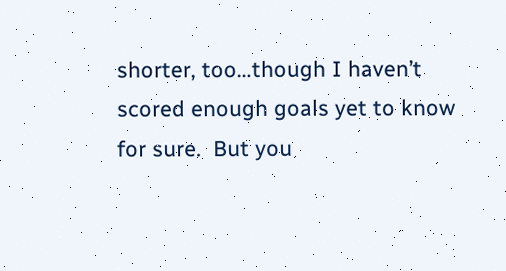shorter, too…though I haven’t scored enough goals yet to know for sure.  But you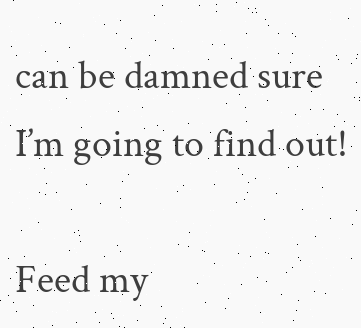can be damned sure I’m going to find out!

Feed my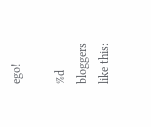ego!

%d bloggers like this: